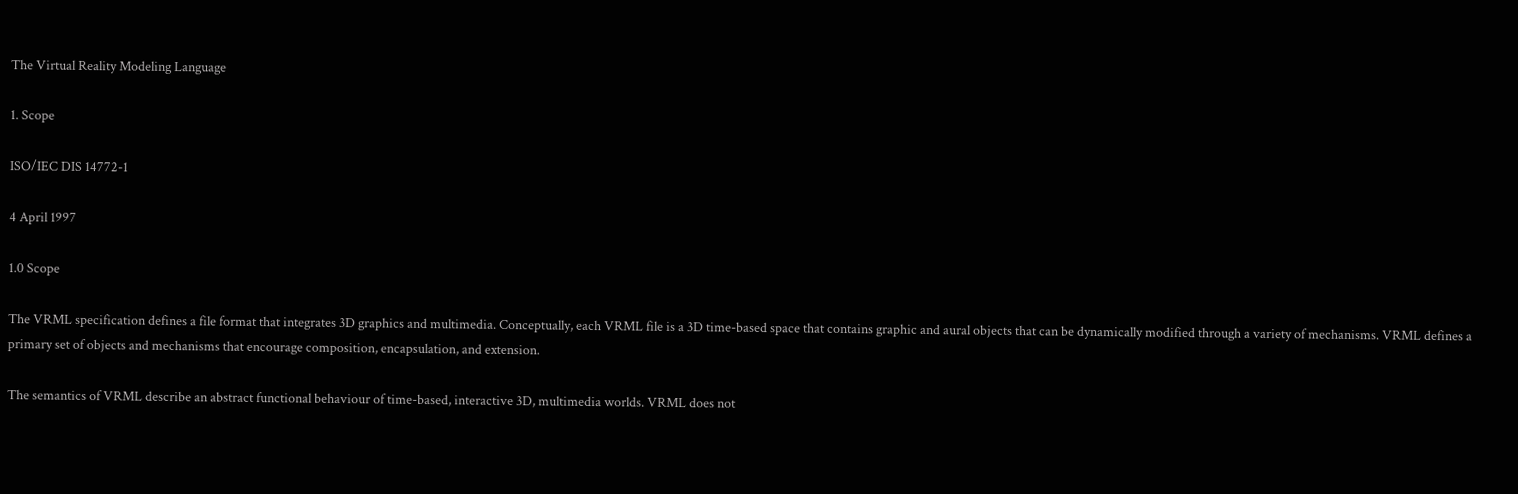The Virtual Reality Modeling Language

1. Scope

ISO/IEC DIS 14772-1

4 April 1997

1.0 Scope

The VRML specification defines a file format that integrates 3D graphics and multimedia. Conceptually, each VRML file is a 3D time-based space that contains graphic and aural objects that can be dynamically modified through a variety of mechanisms. VRML defines a primary set of objects and mechanisms that encourage composition, encapsulation, and extension.

The semantics of VRML describe an abstract functional behaviour of time-based, interactive 3D, multimedia worlds. VRML does not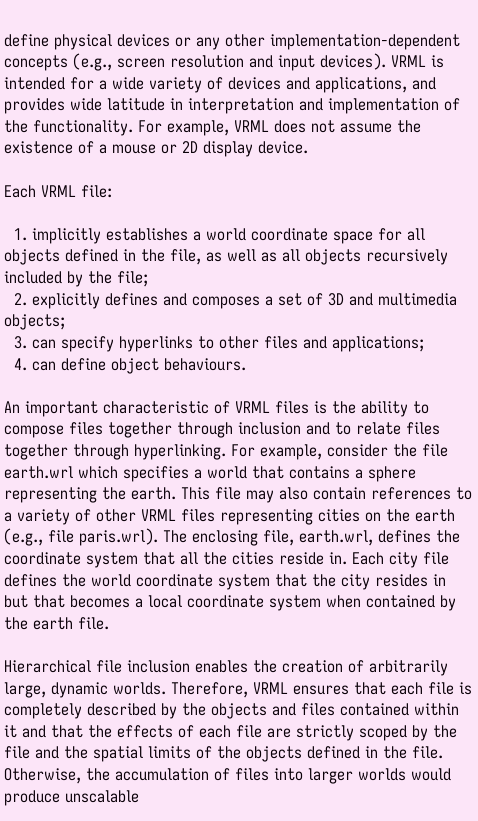define physical devices or any other implementation-dependent concepts (e.g., screen resolution and input devices). VRML is intended for a wide variety of devices and applications, and provides wide latitude in interpretation and implementation of the functionality. For example, VRML does not assume the existence of a mouse or 2D display device.

Each VRML file:

  1. implicitly establishes a world coordinate space for all objects defined in the file, as well as all objects recursively included by the file;
  2. explicitly defines and composes a set of 3D and multimedia objects;
  3. can specify hyperlinks to other files and applications;
  4. can define object behaviours.

An important characteristic of VRML files is the ability to compose files together through inclusion and to relate files together through hyperlinking. For example, consider the file earth.wrl which specifies a world that contains a sphere representing the earth. This file may also contain references to a variety of other VRML files representing cities on the earth (e.g., file paris.wrl). The enclosing file, earth.wrl, defines the coordinate system that all the cities reside in. Each city file defines the world coordinate system that the city resides in but that becomes a local coordinate system when contained by the earth file.

Hierarchical file inclusion enables the creation of arbitrarily large, dynamic worlds. Therefore, VRML ensures that each file is completely described by the objects and files contained within it and that the effects of each file are strictly scoped by the file and the spatial limits of the objects defined in the file. Otherwise, the accumulation of files into larger worlds would produce unscalable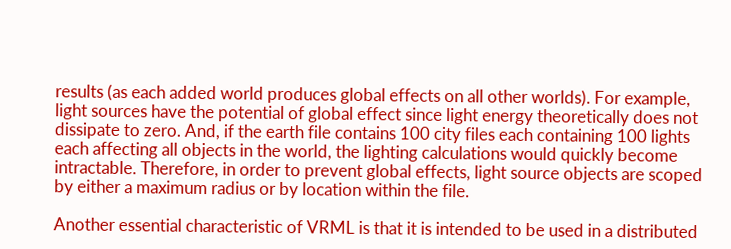results (as each added world produces global effects on all other worlds). For example, light sources have the potential of global effect since light energy theoretically does not dissipate to zero. And, if the earth file contains 100 city files each containing 100 lights each affecting all objects in the world, the lighting calculations would quickly become intractable. Therefore, in order to prevent global effects, light source objects are scoped by either a maximum radius or by location within the file.

Another essential characteristic of VRML is that it is intended to be used in a distributed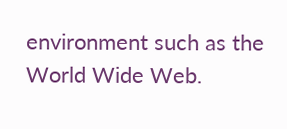environment such as the World Wide Web.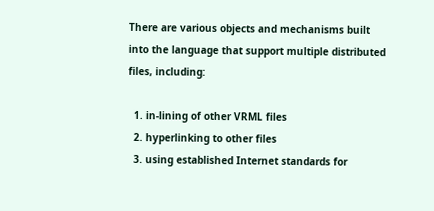There are various objects and mechanisms built into the language that support multiple distributed files, including:

  1. in-lining of other VRML files
  2. hyperlinking to other files
  3. using established Internet standards for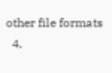other file formats
  4.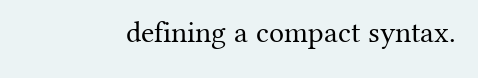defining a compact syntax.